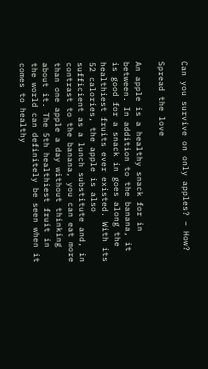Can you survive on only apples? – How?

Spread the love

An apple is a healthy snack for in between. In addition to the banana, it is good for a snack in goes along the healthiest fruits ever existed. With its 52 calories, the apple is also sufficient as a lunch substitute and, in contrast to the banana, you can eat more than one apple a day without thinking about it. The 5th healthiest fruit in the world can definitely be seen when it comes to healthy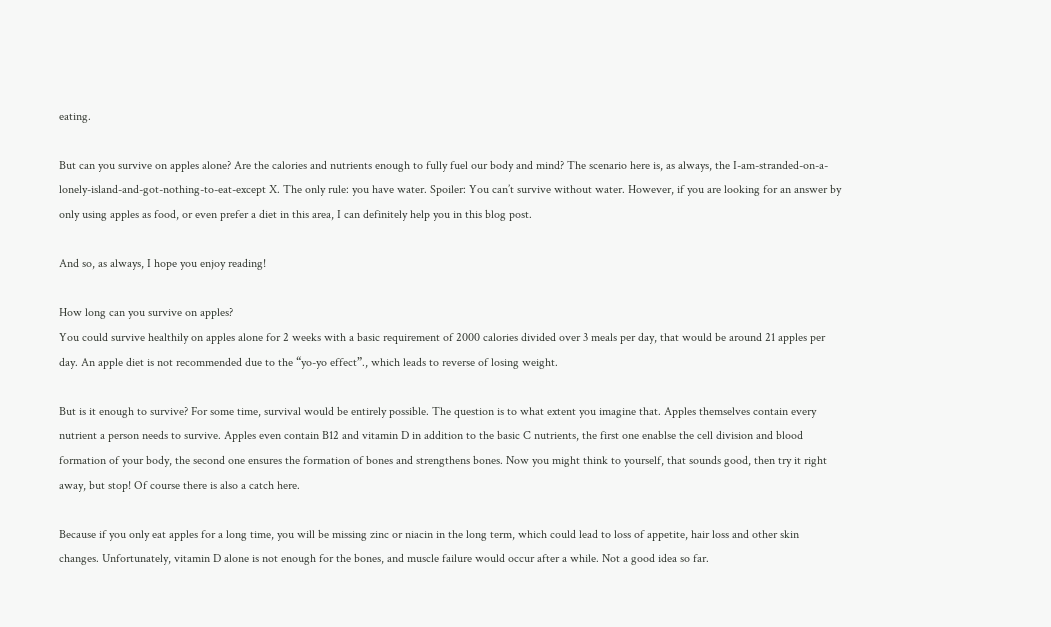eating.

But can you survive on apples alone? Are the calories and nutrients enough to fully fuel our body and mind? The scenario here is, as always, the I-am-stranded-on-a-lonely-island-and-got-nothing-to-eat-except X. The only rule: you have water. Spoiler: You can’t survive without water. However, if you are looking for an answer by only using apples as food, or even prefer a diet in this area, I can definitely help you in this blog post.

And so, as always, I hope you enjoy reading!

How long can you survive on apples?
You could survive healthily on apples alone for 2 weeks with a basic requirement of 2000 calories divided over 3 meals per day, that would be around 21 apples per day. An apple diet is not recommended due to the “yo-yo effect”., which leads to reverse of losing weight.

But is it enough to survive? For some time, survival would be entirely possible. The question is to what extent you imagine that. Apples themselves contain every nutrient a person needs to survive. Apples even contain B12 and vitamin D in addition to the basic C nutrients, the first one enablse the cell division and blood formation of your body, the second one ensures the formation of bones and strengthens bones. Now you might think to yourself, that sounds good, then try it right away, but stop! Of course there is also a catch here.

Because if you only eat apples for a long time, you will be missing zinc or niacin in the long term, which could lead to loss of appetite, hair loss and other skin changes. Unfortunately, vitamin D alone is not enough for the bones, and muscle failure would occur after a while. Not a good idea so far.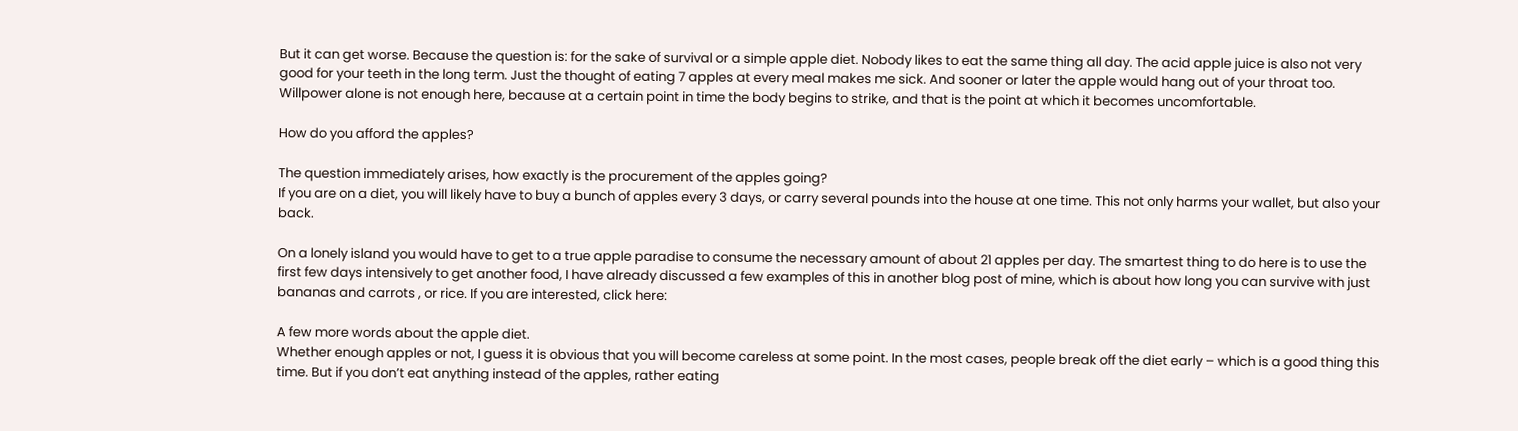But it can get worse. Because the question is: for the sake of survival or a simple apple diet. Nobody likes to eat the same thing all day. The acid apple juice is also not very good for your teeth in the long term. Just the thought of eating 7 apples at every meal makes me sick. And sooner or later the apple would hang out of your throat too. Willpower alone is not enough here, because at a certain point in time the body begins to strike, and that is the point at which it becomes uncomfortable.

How do you afford the apples?

The question immediately arises, how exactly is the procurement of the apples going?
If you are on a diet, you will likely have to buy a bunch of apples every 3 days, or carry several pounds into the house at one time. This not only harms your wallet, but also your back.

On a lonely island you would have to get to a true apple paradise to consume the necessary amount of about 21 apples per day. The smartest thing to do here is to use the first few days intensively to get another food, I have already discussed a few examples of this in another blog post of mine, which is about how long you can survive with just bananas and carrots , or rice. If you are interested, click here:

A few more words about the apple diet.
Whether enough apples or not, I guess it is obvious that you will become careless at some point. In the most cases, people break off the diet early – which is a good thing this time. But if you don’t eat anything instead of the apples, rather eating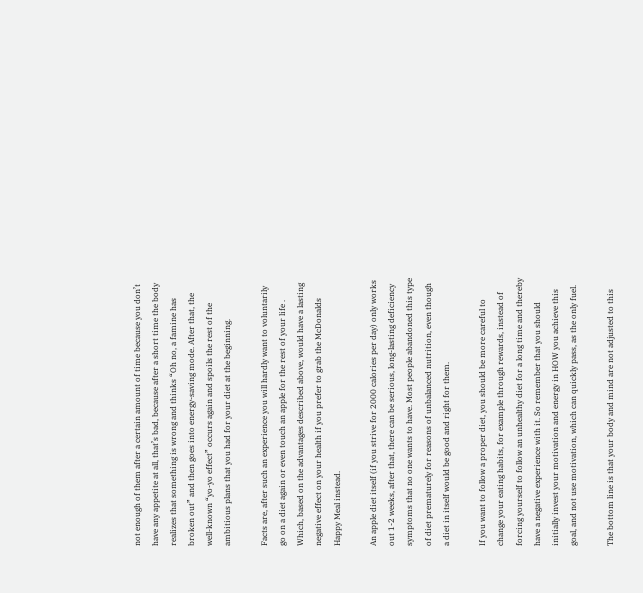not enough of them after a certain amount of time because you don’t have any appetite at all, that’s bad, because after a short time the body realizes that something is wrong and thinks “Oh no, a famine has broken out” and then goes into energy-saving mode. After that, the well-known “yo-yo effect” occurs again and spoils the rest of the ambitious plans that you had for your diet at the beginning.

Facts are, after such an experience you will hardly want to voluntarily go on a diet again or even touch an apple for the rest of your life . Which, based on the advantages described above, would have a lasting negative effect on your health if you prefer to grab the McDonalds Happy Meal instead.

An apple diet itself (if you strive for 2000 calories per day) only works out 1-2 weeks, after that, there can be serious, long-lasting deficiency symptoms that no one wants to have. Most people abandoned this type of diet prematurely for reasons of unbalanced nutrition, even though a diet in itself would be good and right for them.

If you want to follow a proper diet, you should be more careful to change your eating habits, for example through rewards, instead of forcing yourself to follow an unhealthy diet for a long time and thereby have a negative experience with it. So remember that you should initially invest your motivation and energy in HOW you achieve this goal, and not use motivation, which can quickly pass, as the only fuel.

The bottom line is that your body and mind are not adjusted to this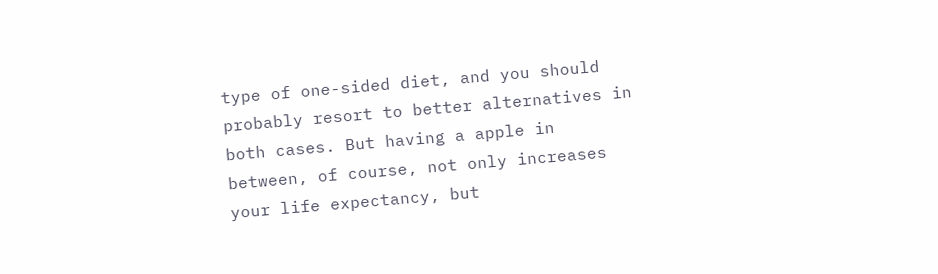type of one-sided diet, and you should probably resort to better alternatives in both cases. But having a apple in between, of course, not only increases your life expectancy, but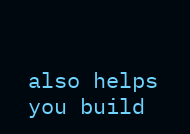also helps you build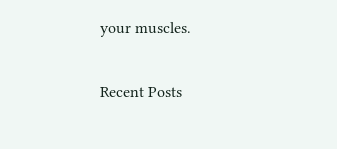your muscles.

Recent Posts